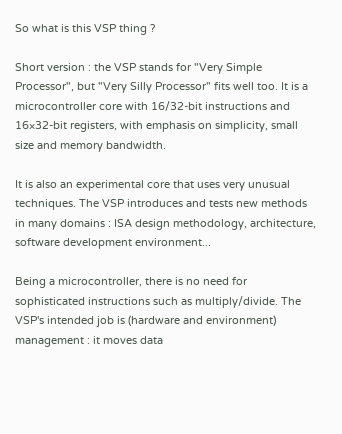So what is this VSP thing ?

Short version : the VSP stands for "Very Simple Processor", but "Very Silly Processor" fits well too. It is a microcontroller core with 16/32-bit instructions and 16×32-bit registers, with emphasis on simplicity, small size and memory bandwidth.

It is also an experimental core that uses very unusual techniques. The VSP introduces and tests new methods in many domains : ISA design methodology, architecture, software development environment...

Being a microcontroller, there is no need for sophisticated instructions such as multiply/divide. The VSP's intended job is (hardware and environment) management : it moves data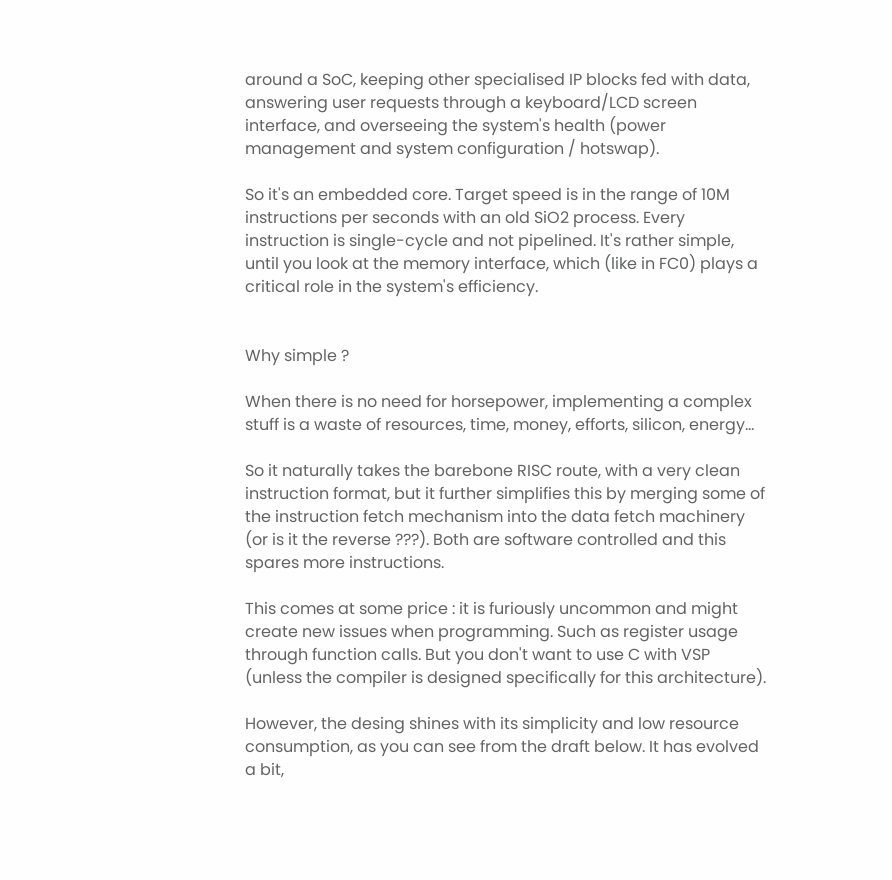around a SoC, keeping other specialised IP blocks fed with data, answering user requests through a keyboard/LCD screen interface, and overseeing the system's health (power management and system configuration / hotswap).

So it's an embedded core. Target speed is in the range of 10M instructions per seconds with an old SiO2 process. Every instruction is single-cycle and not pipelined. It's rather simple, until you look at the memory interface, which (like in FC0) plays a critical role in the system's efficiency.


Why simple ?

When there is no need for horsepower, implementing a complex stuff is a waste of resources, time, money, efforts, silicon, energy...

So it naturally takes the barebone RISC route, with a very clean instruction format, but it further simplifies this by merging some of the instruction fetch mechanism into the data fetch machinery (or is it the reverse ???). Both are software controlled and this spares more instructions.

This comes at some price : it is furiously uncommon and might create new issues when programming. Such as register usage through function calls. But you don't want to use C with VSP (unless the compiler is designed specifically for this architecture).

However, the desing shines with its simplicity and low resource consumption, as you can see from the draft below. It has evolved a bit,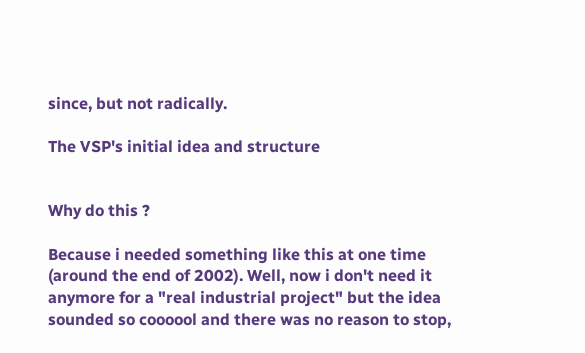since, but not radically.

The VSP's initial idea and structure


Why do this ?

Because i needed something like this at one time (around the end of 2002). Well, now i don't need it anymore for a "real industrial project" but the idea sounded so coooool and there was no reason to stop,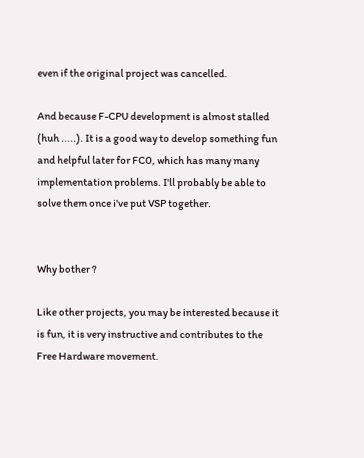even if the original project was cancelled.

And because F-CPU development is almost stalled (huh .....). It is a good way to develop something fun and helpful later for FC0, which has many many implementation problems. I'll probably be able to solve them once i've put VSP together.


Why bother ?

Like other projects, you may be interested because it is fun, it is very instructive and contributes to the Free Hardware movement.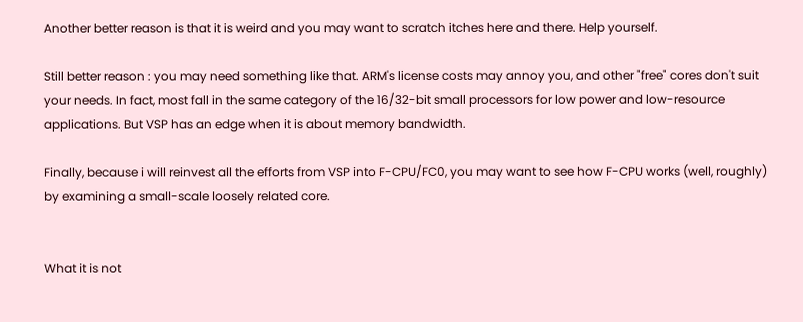Another better reason is that it is weird and you may want to scratch itches here and there. Help yourself.

Still better reason : you may need something like that. ARM's license costs may annoy you, and other "free" cores don't suit your needs. In fact, most fall in the same category of the 16/32-bit small processors for low power and low-resource applications. But VSP has an edge when it is about memory bandwidth.

Finally, because i will reinvest all the efforts from VSP into F-CPU/FC0, you may want to see how F-CPU works (well, roughly) by examining a small-scale loosely related core.


What it is not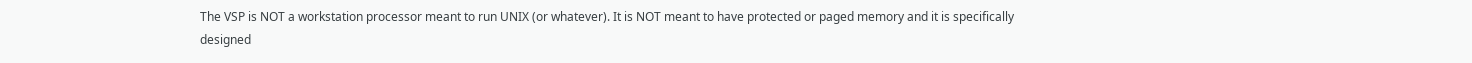The VSP is NOT a workstation processor meant to run UNIX (or whatever). It is NOT meant to have protected or paged memory and it is specifically designed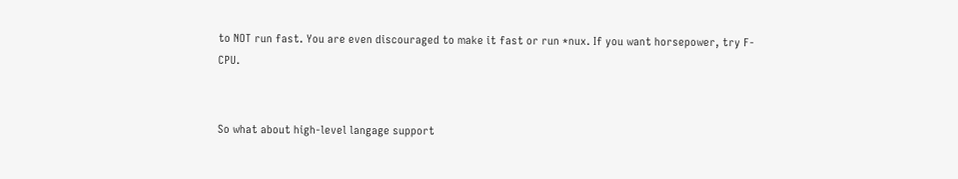to NOT run fast. You are even discouraged to make it fast or run *nux. If you want horsepower, try F-CPU.


So what about high-level langage support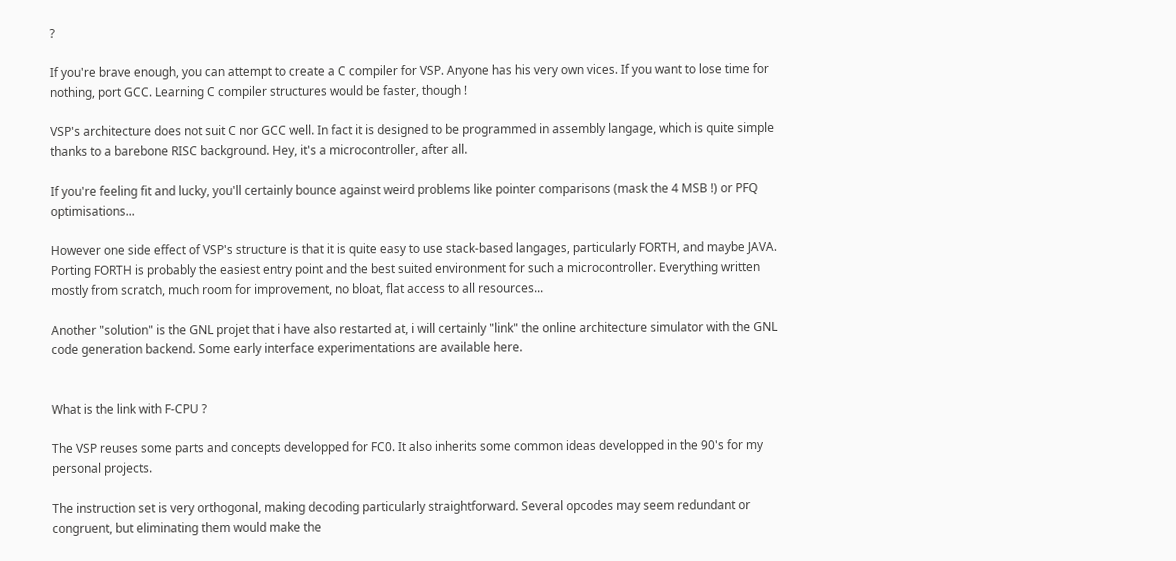?

If you're brave enough, you can attempt to create a C compiler for VSP. Anyone has his very own vices. If you want to lose time for nothing, port GCC. Learning C compiler structures would be faster, though !

VSP's architecture does not suit C nor GCC well. In fact it is designed to be programmed in assembly langage, which is quite simple thanks to a barebone RISC background. Hey, it's a microcontroller, after all.

If you're feeling fit and lucky, you'll certainly bounce against weird problems like pointer comparisons (mask the 4 MSB !) or PFQ optimisations...

However one side effect of VSP's structure is that it is quite easy to use stack-based langages, particularly FORTH, and maybe JAVA. Porting FORTH is probably the easiest entry point and the best suited environment for such a microcontroller. Everything written mostly from scratch, much room for improvement, no bloat, flat access to all resources...

Another "solution" is the GNL projet that i have also restarted at, i will certainly "link" the online architecture simulator with the GNL code generation backend. Some early interface experimentations are available here.


What is the link with F-CPU ?

The VSP reuses some parts and concepts developped for FC0. It also inherits some common ideas developped in the 90's for my personal projects.

The instruction set is very orthogonal, making decoding particularly straightforward. Several opcodes may seem redundant or congruent, but eliminating them would make the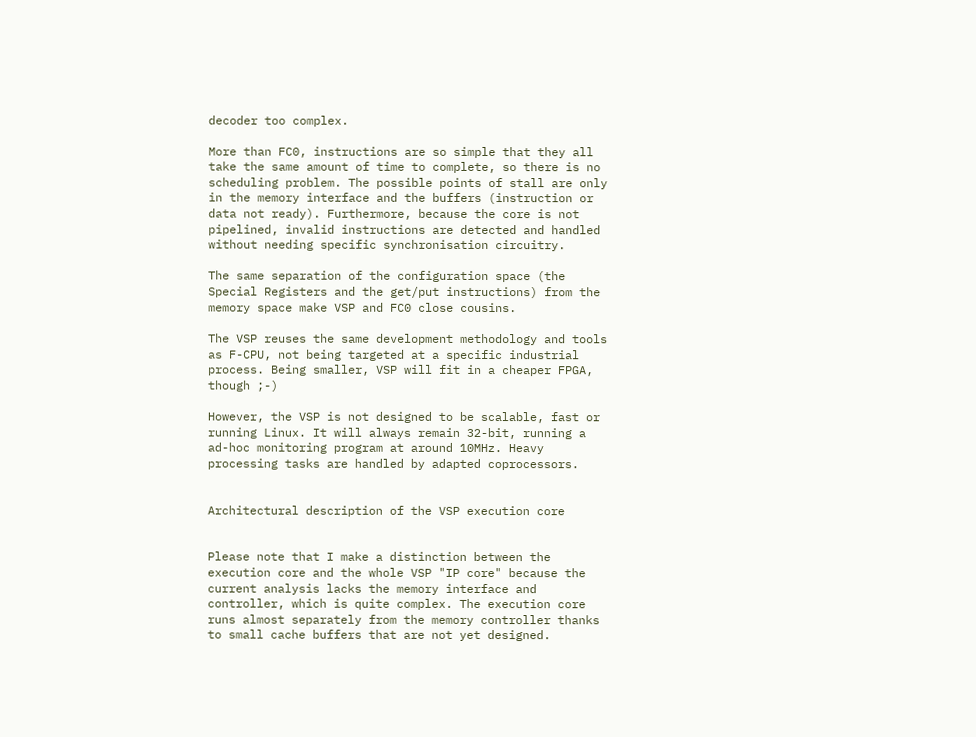decoder too complex.

More than FC0, instructions are so simple that they all take the same amount of time to complete, so there is no scheduling problem. The possible points of stall are only in the memory interface and the buffers (instruction or data not ready). Furthermore, because the core is not pipelined, invalid instructions are detected and handled without needing specific synchronisation circuitry.

The same separation of the configuration space (the Special Registers and the get/put instructions) from the memory space make VSP and FC0 close cousins.

The VSP reuses the same development methodology and tools as F-CPU, not being targeted at a specific industrial process. Being smaller, VSP will fit in a cheaper FPGA, though ;-)

However, the VSP is not designed to be scalable, fast or running Linux. It will always remain 32-bit, running a ad-hoc monitoring program at around 10MHz. Heavy processing tasks are handled by adapted coprocessors.


Architectural description of the VSP execution core


Please note that I make a distinction between the execution core and the whole VSP "IP core" because the current analysis lacks the memory interface and controller, which is quite complex. The execution core runs almost separately from the memory controller thanks to small cache buffers that are not yet designed.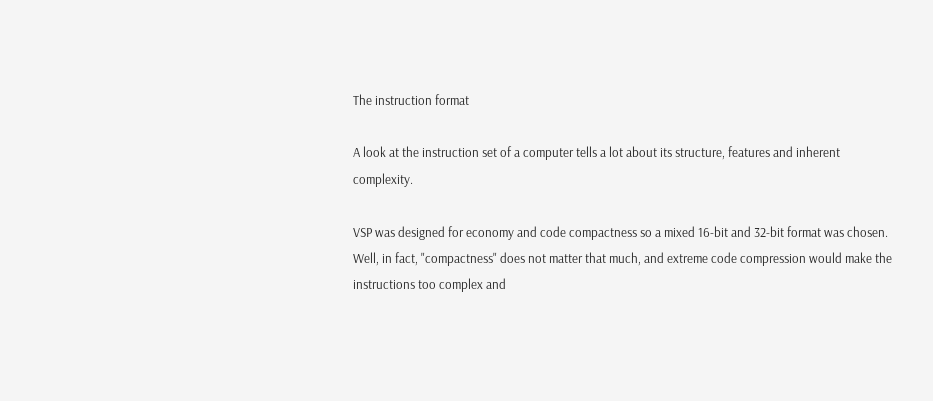The instruction format

A look at the instruction set of a computer tells a lot about its structure, features and inherent complexity.

VSP was designed for economy and code compactness so a mixed 16-bit and 32-bit format was chosen. Well, in fact, "compactness" does not matter that much, and extreme code compression would make the instructions too complex and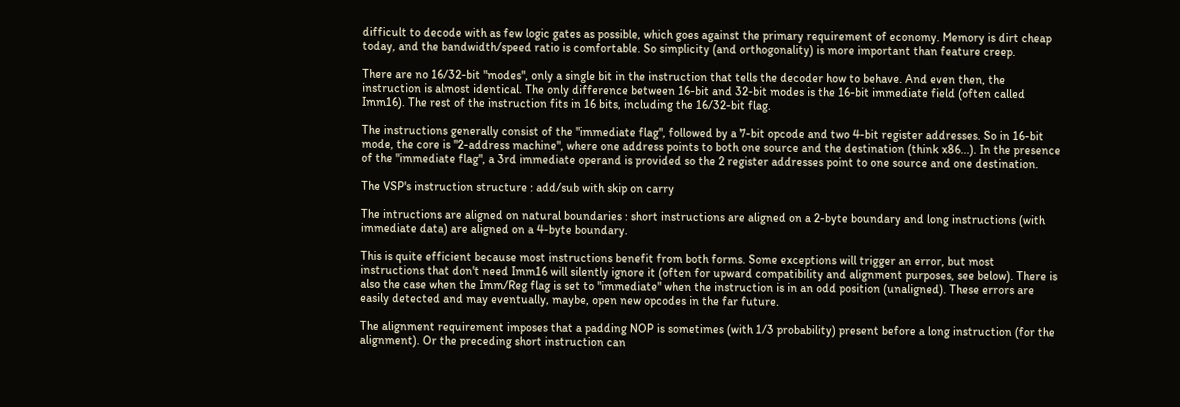difficult to decode with as few logic gates as possible, which goes against the primary requirement of economy. Memory is dirt cheap today, and the bandwidth/speed ratio is comfortable. So simplicity (and orthogonality) is more important than feature creep.

There are no 16/32-bit "modes", only a single bit in the instruction that tells the decoder how to behave. And even then, the instruction is almost identical. The only difference between 16-bit and 32-bit modes is the 16-bit immediate field (often called Imm16). The rest of the instruction fits in 16 bits, including the 16/32-bit flag.

The instructions generally consist of the "immediate flag", followed by a 7-bit opcode and two 4-bit register addresses. So in 16-bit mode, the core is "2-address machine", where one address points to both one source and the destination (think x86...). In the presence of the "immediate flag", a 3rd immediate operand is provided so the 2 register addresses point to one source and one destination.

The VSP's instruction structure : add/sub with skip on carry

The intructions are aligned on natural boundaries : short instructions are aligned on a 2-byte boundary and long instructions (with immediate data) are aligned on a 4-byte boundary.

This is quite efficient because most instructions benefit from both forms. Some exceptions will trigger an error, but most instructions that don't need Imm16 will silently ignore it (often for upward compatibility and alignment purposes, see below). There is also the case when the Imm/Reg flag is set to "immediate" when the instruction is in an odd position (unaligned). These errors are easily detected and may eventually, maybe, open new opcodes in the far future.

The alignment requirement imposes that a padding NOP is sometimes (with 1/3 probability) present before a long instruction (for the alignment). Or the preceding short instruction can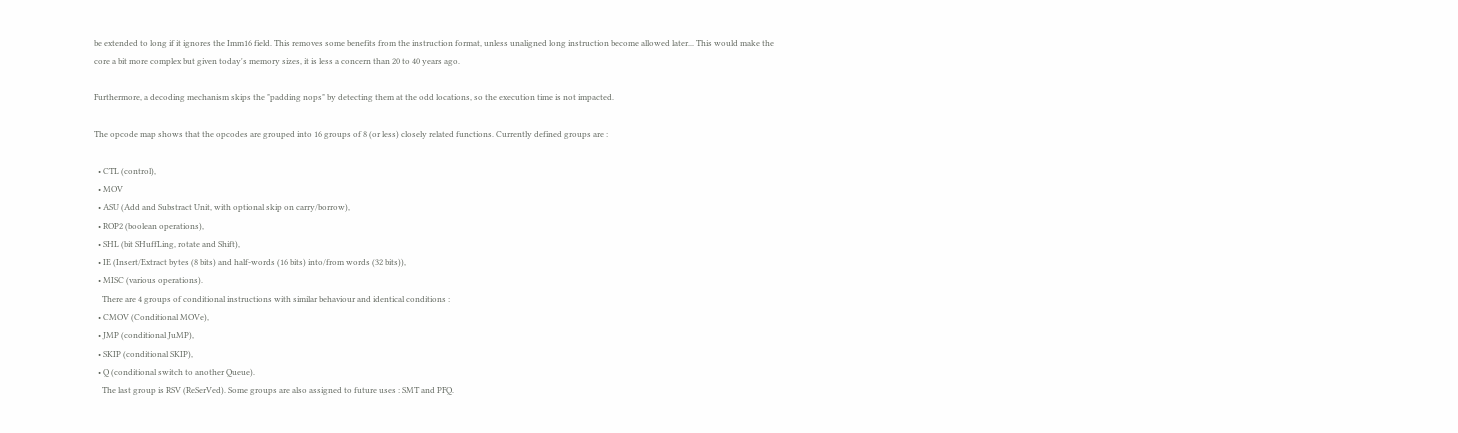be extended to long if it ignores the Imm16 field. This removes some benefits from the instruction format, unless unaligned long instruction become allowed later... This would make the core a bit more complex but given today's memory sizes, it is less a concern than 20 to 40 years ago.

Furthermore, a decoding mechanism skips the "padding nops" by detecting them at the odd locations, so the execution time is not impacted.

The opcode map shows that the opcodes are grouped into 16 groups of 8 (or less) closely related functions. Currently defined groups are :

  • CTL (control),
  • MOV
  • ASU (Add and Substract Unit, with optional skip on carry/borrow),
  • ROP2 (boolean operations),
  • SHL (bit SHuffLing, rotate and Shift),
  • IE (Insert/Extract bytes (8 bits) and half-words (16 bits) into/from words (32 bits)),
  • MISC (various operations).
    There are 4 groups of conditional instructions with similar behaviour and identical conditions :
  • CMOV (Conditional MOVe),
  • JMP (conditional JuMP),
  • SKIP (conditional SKIP),
  • Q (conditional switch to another Queue).
    The last group is RSV (ReSerVed). Some groups are also assigned to future uses : SMT and PFQ.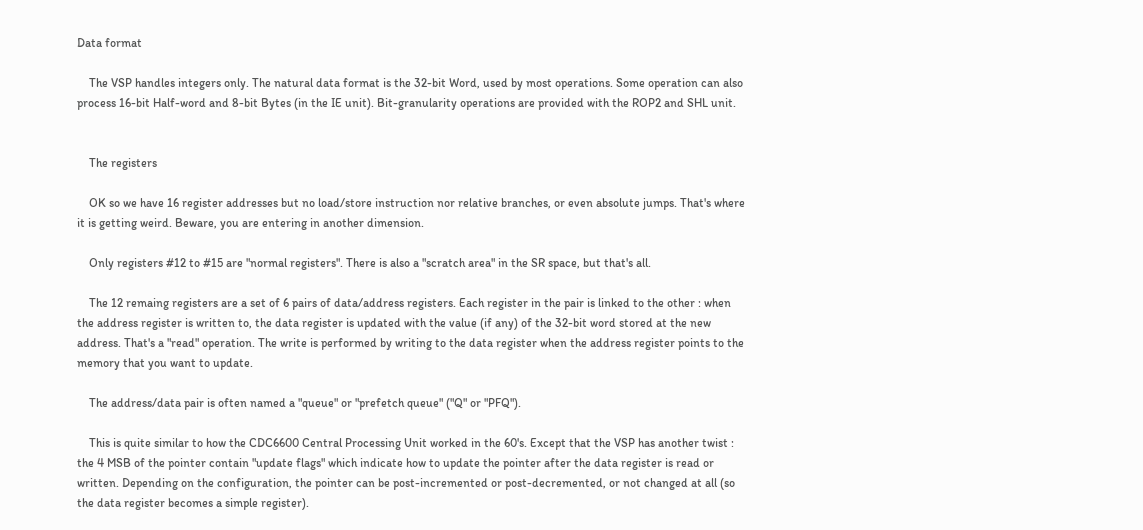Data format

    The VSP handles integers only. The natural data format is the 32-bit Word, used by most operations. Some operation can also process 16-bit Half-word and 8-bit Bytes (in the IE unit). Bit-granularity operations are provided with the ROP2 and SHL unit.


    The registers

    OK so we have 16 register addresses but no load/store instruction nor relative branches, or even absolute jumps. That's where it is getting weird. Beware, you are entering in another dimension.

    Only registers #12 to #15 are "normal registers". There is also a "scratch area" in the SR space, but that's all.

    The 12 remaing registers are a set of 6 pairs of data/address registers. Each register in the pair is linked to the other : when the address register is written to, the data register is updated with the value (if any) of the 32-bit word stored at the new address. That's a "read" operation. The write is performed by writing to the data register when the address register points to the memory that you want to update.

    The address/data pair is often named a "queue" or "prefetch queue" ("Q" or "PFQ").

    This is quite similar to how the CDC6600 Central Processing Unit worked in the 60's. Except that the VSP has another twist : the 4 MSB of the pointer contain "update flags" which indicate how to update the pointer after the data register is read or written. Depending on the configuration, the pointer can be post-incremented or post-decremented, or not changed at all (so the data register becomes a simple register).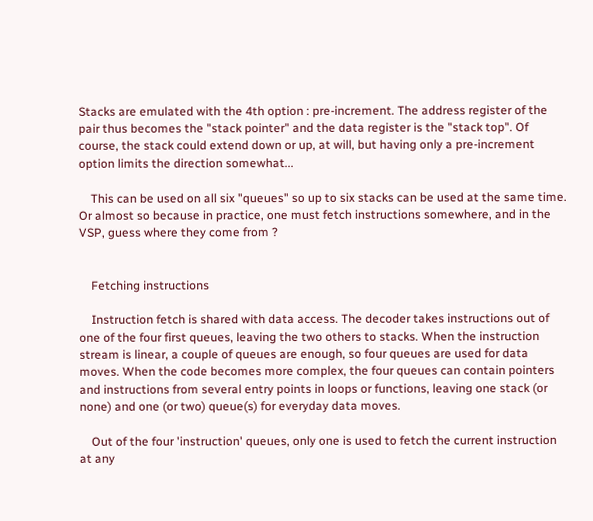Stacks are emulated with the 4th option : pre-increment. The address register of the pair thus becomes the "stack pointer" and the data register is the "stack top". Of course, the stack could extend down or up, at will, but having only a pre-increment option limits the direction somewhat...

    This can be used on all six "queues" so up to six stacks can be used at the same time. Or almost so because in practice, one must fetch instructions somewhere, and in the VSP, guess where they come from ?


    Fetching instructions

    Instruction fetch is shared with data access. The decoder takes instructions out of one of the four first queues, leaving the two others to stacks. When the instruction stream is linear, a couple of queues are enough, so four queues are used for data moves. When the code becomes more complex, the four queues can contain pointers and instructions from several entry points in loops or functions, leaving one stack (or none) and one (or two) queue(s) for everyday data moves.

    Out of the four 'instruction' queues, only one is used to fetch the current instruction at any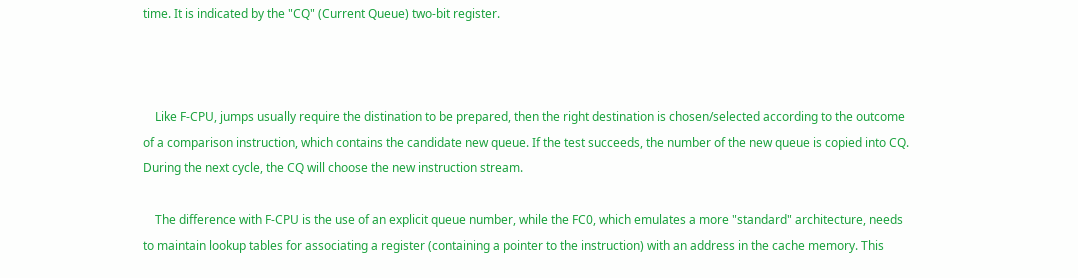time. It is indicated by the "CQ" (Current Queue) two-bit register.



    Like F-CPU, jumps usually require the distination to be prepared, then the right destination is chosen/selected according to the outcome of a comparison instruction, which contains the candidate new queue. If the test succeeds, the number of the new queue is copied into CQ. During the next cycle, the CQ will choose the new instruction stream.

    The difference with F-CPU is the use of an explicit queue number, while the FC0, which emulates a more "standard" architecture, needs to maintain lookup tables for associating a register (containing a pointer to the instruction) with an address in the cache memory. This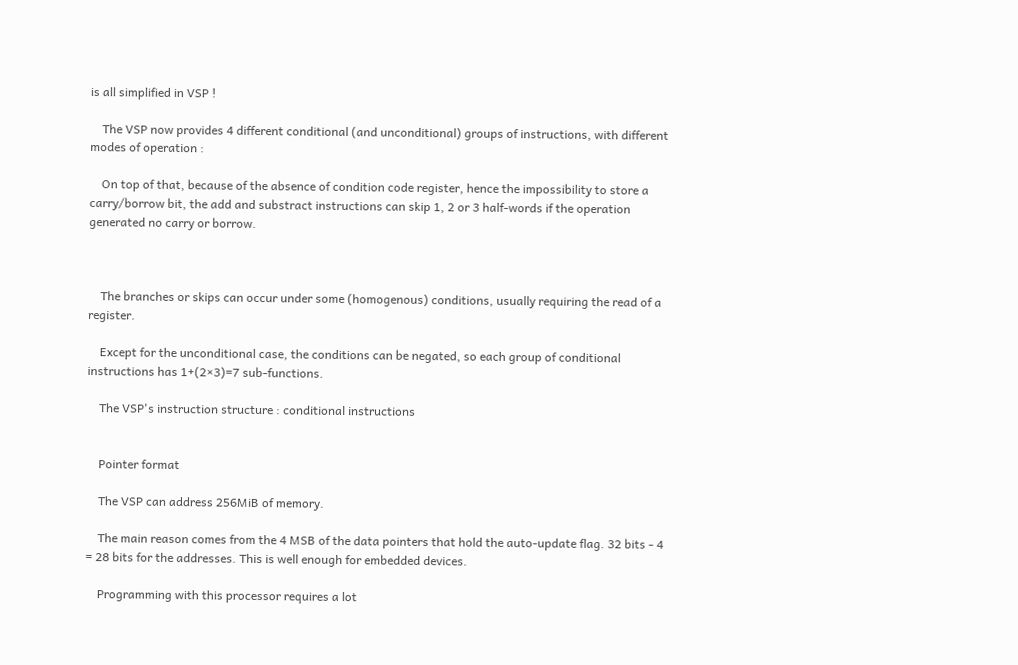is all simplified in VSP !

    The VSP now provides 4 different conditional (and unconditional) groups of instructions, with different modes of operation :

    On top of that, because of the absence of condition code register, hence the impossibility to store a carry/borrow bit, the add and substract instructions can skip 1, 2 or 3 half-words if the operation generated no carry or borrow.



    The branches or skips can occur under some (homogenous) conditions, usually requiring the read of a register.

    Except for the unconditional case, the conditions can be negated, so each group of conditional instructions has 1+(2×3)=7 sub-functions.

    The VSP's instruction structure : conditional instructions


    Pointer format

    The VSP can address 256MiB of memory.

    The main reason comes from the 4 MSB of the data pointers that hold the auto-update flag. 32 bits - 4 = 28 bits for the addresses. This is well enough for embedded devices.

    Programming with this processor requires a lot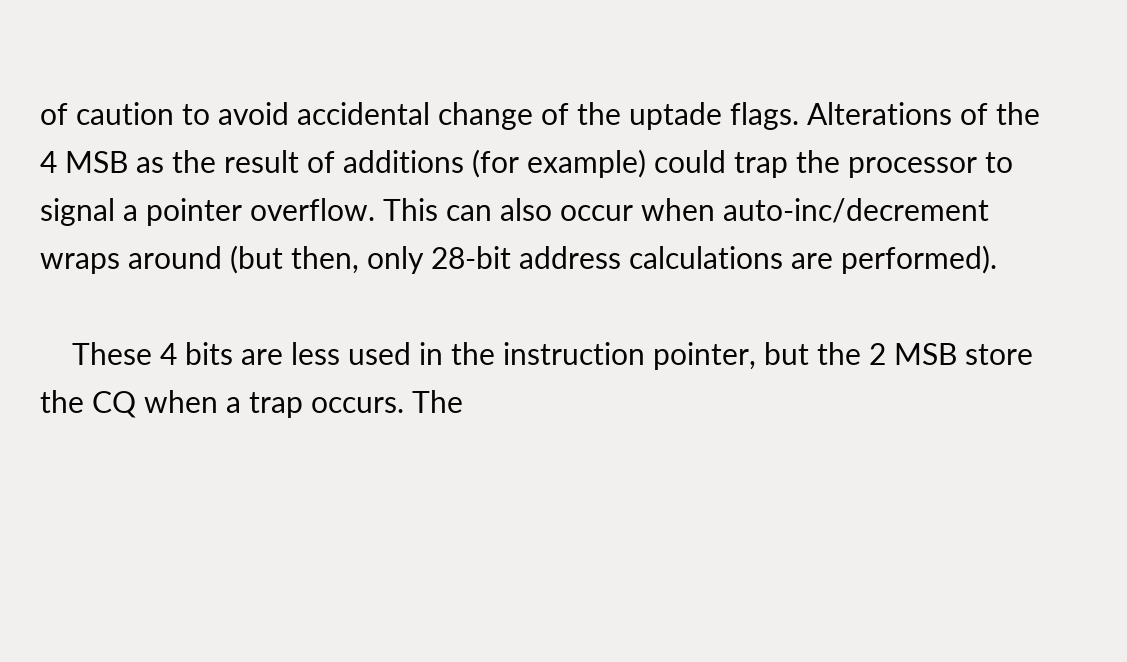of caution to avoid accidental change of the uptade flags. Alterations of the 4 MSB as the result of additions (for example) could trap the processor to signal a pointer overflow. This can also occur when auto-inc/decrement wraps around (but then, only 28-bit address calculations are performed).

    These 4 bits are less used in the instruction pointer, but the 2 MSB store the CQ when a trap occurs. The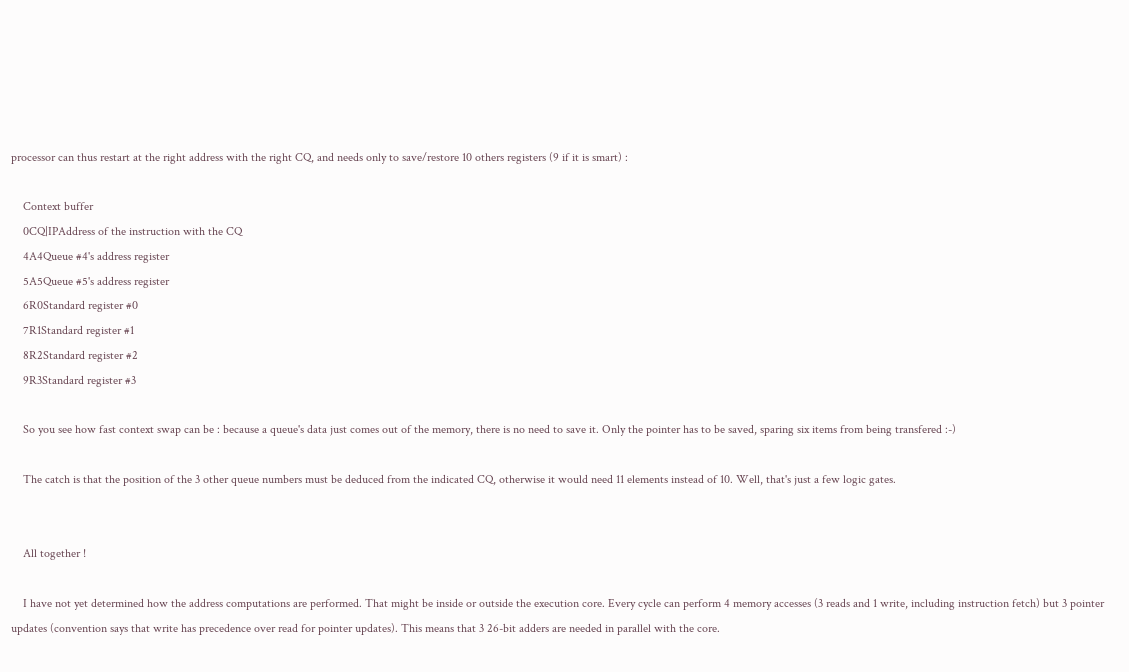processor can thus restart at the right address with the right CQ, and needs only to save/restore 10 others registers (9 if it is smart) :

    Context buffer
    0CQ|IPAddress of the instruction with the CQ
    4A4Queue #4's address register
    5A5Queue #5's address register
    6R0Standard register #0
    7R1Standard register #1
    8R2Standard register #2
    9R3Standard register #3

    So you see how fast context swap can be : because a queue's data just comes out of the memory, there is no need to save it. Only the pointer has to be saved, sparing six items from being transfered :-)

    The catch is that the position of the 3 other queue numbers must be deduced from the indicated CQ, otherwise it would need 11 elements instead of 10. Well, that's just a few logic gates.


    All together !

    I have not yet determined how the address computations are performed. That might be inside or outside the execution core. Every cycle can perform 4 memory accesses (3 reads and 1 write, including instruction fetch) but 3 pointer updates (convention says that write has precedence over read for pointer updates). This means that 3 26-bit adders are needed in parallel with the core.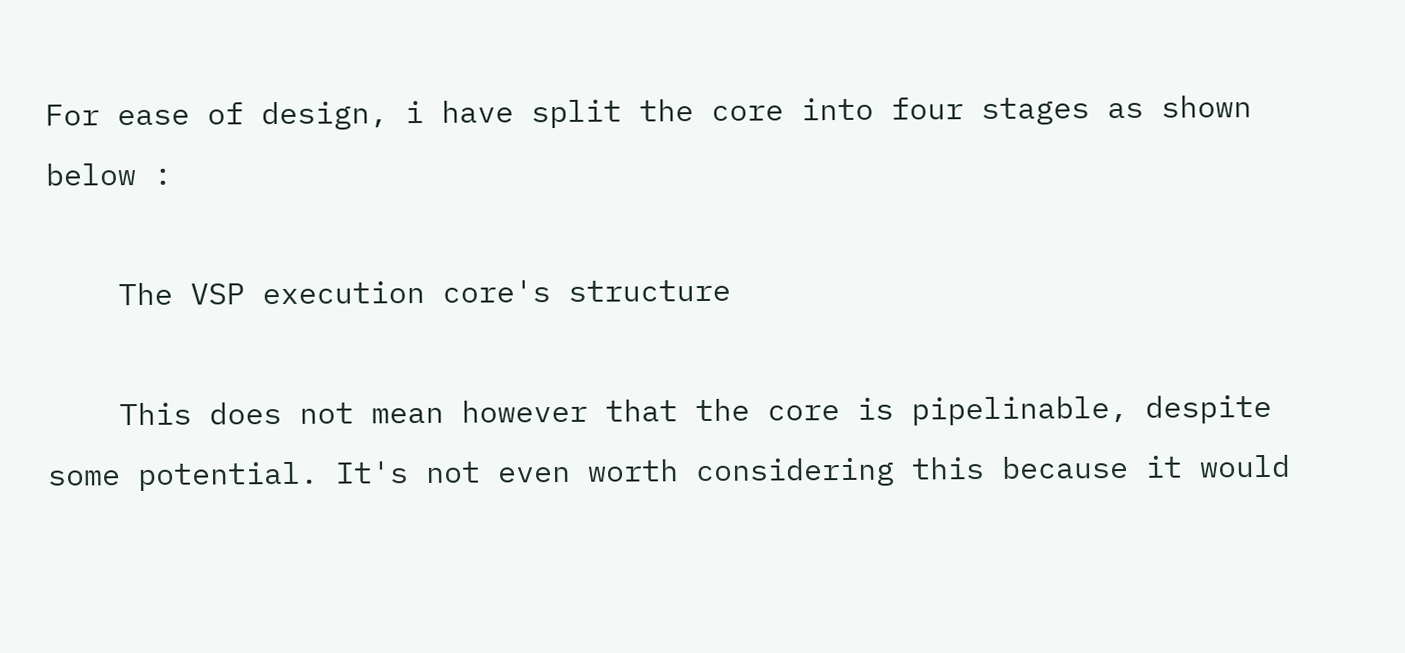For ease of design, i have split the core into four stages as shown below :

    The VSP execution core's structure

    This does not mean however that the core is pipelinable, despite some potential. It's not even worth considering this because it would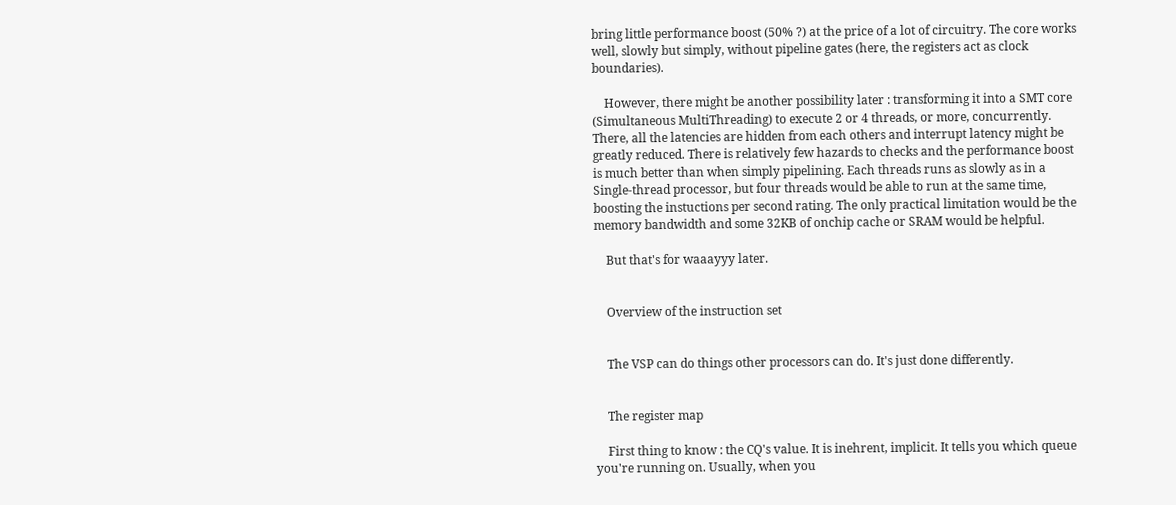bring little performance boost (50% ?) at the price of a lot of circuitry. The core works well, slowly but simply, without pipeline gates (here, the registers act as clock boundaries).

    However, there might be another possibility later : transforming it into a SMT core (Simultaneous MultiThreading) to execute 2 or 4 threads, or more, concurrently. There, all the latencies are hidden from each others and interrupt latency might be greatly reduced. There is relatively few hazards to checks and the performance boost is much better than when simply pipelining. Each threads runs as slowly as in a Single-thread processor, but four threads would be able to run at the same time, boosting the instuctions per second rating. The only practical limitation would be the memory bandwidth and some 32KB of onchip cache or SRAM would be helpful.

    But that's for waaayyy later.


    Overview of the instruction set


    The VSP can do things other processors can do. It's just done differently.


    The register map

    First thing to know : the CQ's value. It is inehrent, implicit. It tells you which queue you're running on. Usually, when you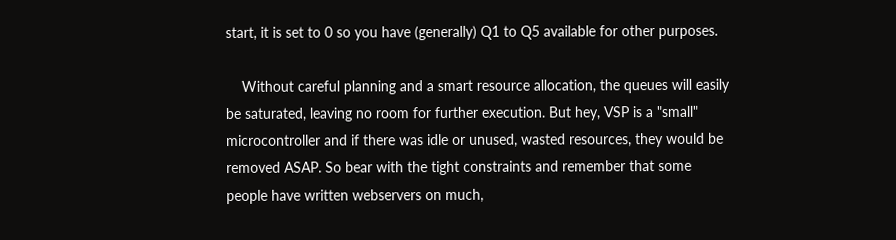start, it is set to 0 so you have (generally) Q1 to Q5 available for other purposes.

    Without careful planning and a smart resource allocation, the queues will easily be saturated, leaving no room for further execution. But hey, VSP is a "small" microcontroller and if there was idle or unused, wasted resources, they would be removed ASAP. So bear with the tight constraints and remember that some people have written webservers on much,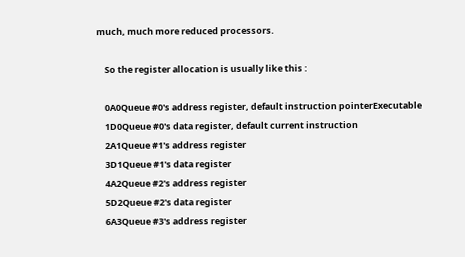much, much more reduced processors.

    So the register allocation is usually like this :

    0A0Queue #0's address register, default instruction pointerExecutable
    1D0Queue #0's data register, default current instruction
    2A1Queue #1's address register
    3D1Queue #1's data register
    4A2Queue #2's address register
    5D2Queue #2's data register
    6A3Queue #3's address register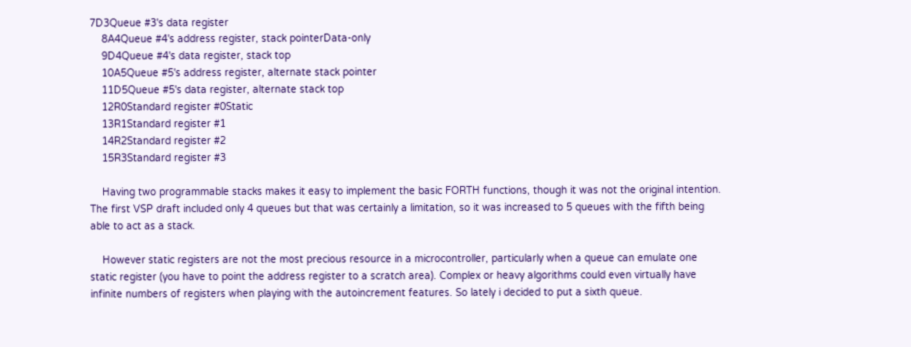7D3Queue #3's data register
    8A4Queue #4's address register, stack pointerData-only
    9D4Queue #4's data register, stack top
    10A5Queue #5's address register, alternate stack pointer
    11D5Queue #5's data register, alternate stack top
    12R0Standard register #0Static
    13R1Standard register #1
    14R2Standard register #2
    15R3Standard register #3

    Having two programmable stacks makes it easy to implement the basic FORTH functions, though it was not the original intention. The first VSP draft included only 4 queues but that was certainly a limitation, so it was increased to 5 queues with the fifth being able to act as a stack.

    However static registers are not the most precious resource in a microcontroller, particularly when a queue can emulate one static register (you have to point the address register to a scratch area). Complex or heavy algorithms could even virtually have infinite numbers of registers when playing with the autoincrement features. So lately i decided to put a sixth queue.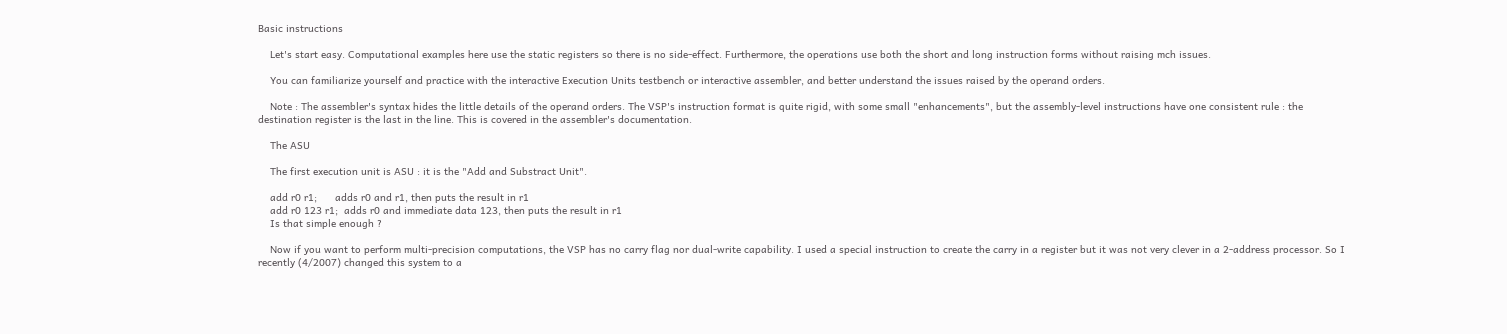Basic instructions

    Let's start easy. Computational examples here use the static registers so there is no side-effect. Furthermore, the operations use both the short and long instruction forms without raising mch issues.

    You can familiarize yourself and practice with the interactive Execution Units testbench or interactive assembler, and better understand the issues raised by the operand orders.

    Note : The assembler's syntax hides the little details of the operand orders. The VSP's instruction format is quite rigid, with some small "enhancements", but the assembly-level instructions have one consistent rule : the destination register is the last in the line. This is covered in the assembler's documentation.

    The ASU

    The first execution unit is ASU : it is the "Add and Substract Unit".

    add r0 r1;      adds r0 and r1, then puts the result in r1
    add r0 123 r1;  adds r0 and immediate data 123, then puts the result in r1
    Is that simple enough ?

    Now if you want to perform multi-precision computations, the VSP has no carry flag nor dual-write capability. I used a special instruction to create the carry in a register but it was not very clever in a 2-address processor. So I recently (4/2007) changed this system to a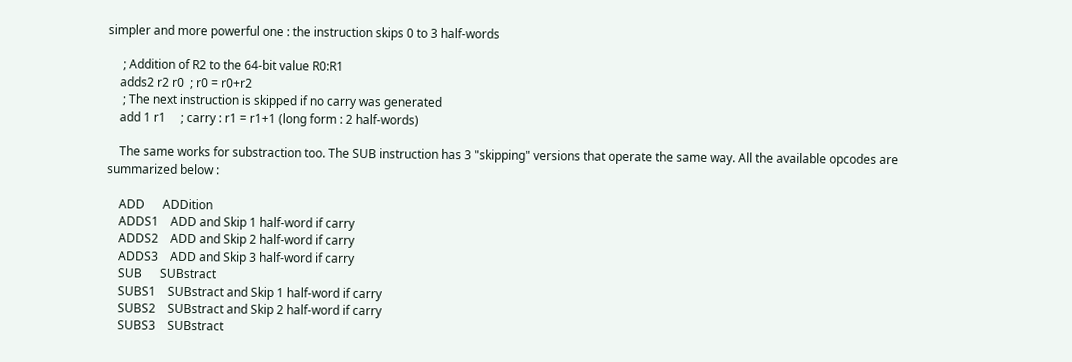simpler and more powerful one : the instruction skips 0 to 3 half-words

     ; Addition of R2 to the 64-bit value R0:R1
    adds2 r2 r0  ; r0 = r0+r2
     ; The next instruction is skipped if no carry was generated
    add 1 r1     ; carry : r1 = r1+1 (long form : 2 half-words)

    The same works for substraction too. The SUB instruction has 3 "skipping" versions that operate the same way. All the available opcodes are summarized below :

    ADD      ADDition
    ADDS1    ADD and Skip 1 half-word if carry
    ADDS2    ADD and Skip 2 half-word if carry
    ADDS3    ADD and Skip 3 half-word if carry
    SUB      SUBstract
    SUBS1    SUBstract and Skip 1 half-word if carry
    SUBS2    SUBstract and Skip 2 half-word if carry
    SUBS3    SUBstract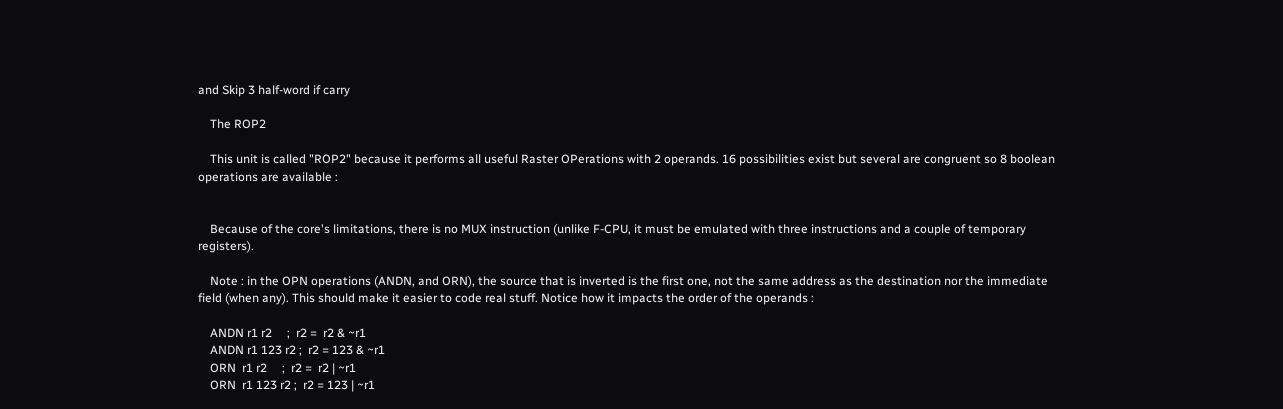and Skip 3 half-word if carry

    The ROP2

    This unit is called "ROP2" because it performs all useful Raster OPerations with 2 operands. 16 possibilities exist but several are congruent so 8 boolean operations are available :


    Because of the core's limitations, there is no MUX instruction (unlike F-CPU, it must be emulated with three instructions and a couple of temporary registers).

    Note : in the OPN operations (ANDN, and ORN), the source that is inverted is the first one, not the same address as the destination nor the immediate field (when any). This should make it easier to code real stuff. Notice how it impacts the order of the operands :

    ANDN r1 r2     ;  r2 =  r2 & ~r1
    ANDN r1 123 r2 ;  r2 = 123 & ~r1
    ORN  r1 r2     ;  r2 =  r2 | ~r1
    ORN  r1 123 r2 ;  r2 = 123 | ~r1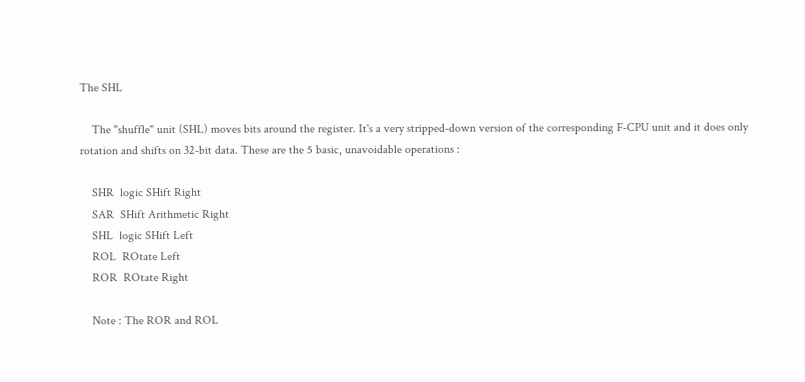The SHL

    The "shuffle" unit (SHL) moves bits around the register. It's a very stripped-down version of the corresponding F-CPU unit and it does only rotation and shifts on 32-bit data. These are the 5 basic, unavoidable operations :

    SHR  logic SHift Right
    SAR  SHift Arithmetic Right
    SHL  logic SHift Left
    ROL  ROtate Left
    ROR  ROtate Right

    Note : The ROR and ROL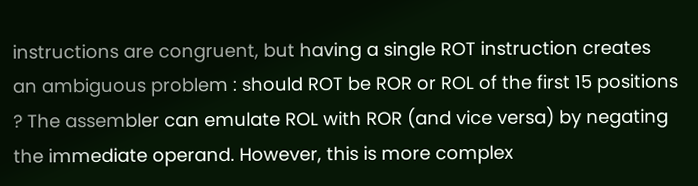instructions are congruent, but having a single ROT instruction creates an ambiguous problem : should ROT be ROR or ROL of the first 15 positions ? The assembler can emulate ROL with ROR (and vice versa) by negating the immediate operand. However, this is more complex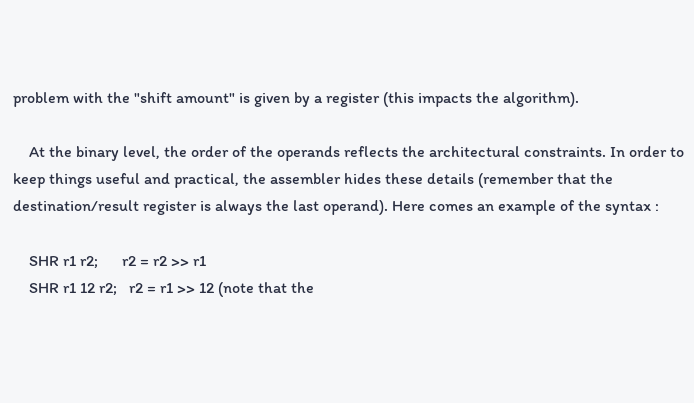problem with the "shift amount" is given by a register (this impacts the algorithm).

    At the binary level, the order of the operands reflects the architectural constraints. In order to keep things useful and practical, the assembler hides these details (remember that the destination/result register is always the last operand). Here comes an example of the syntax :

    SHR r1 r2;      r2 = r2 >> r1
    SHR r1 12 r2;   r2 = r1 >> 12 (note that the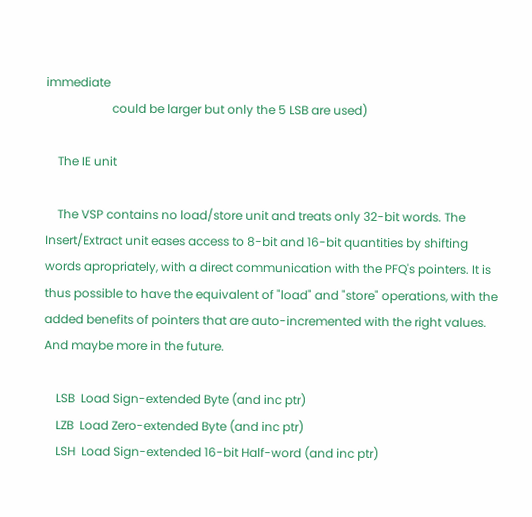immediate
                      could be larger but only the 5 LSB are used)

    The IE unit

    The VSP contains no load/store unit and treats only 32-bit words. The Insert/Extract unit eases access to 8-bit and 16-bit quantities by shifting words apropriately, with a direct communication with the PFQ's pointers. It is thus possible to have the equivalent of "load" and "store" operations, with the added benefits of pointers that are auto-incremented with the right values. And maybe more in the future.

    LSB  Load Sign-extended Byte (and inc ptr)
    LZB  Load Zero-extended Byte (and inc ptr)
    LSH  Load Sign-extended 16-bit Half-word (and inc ptr)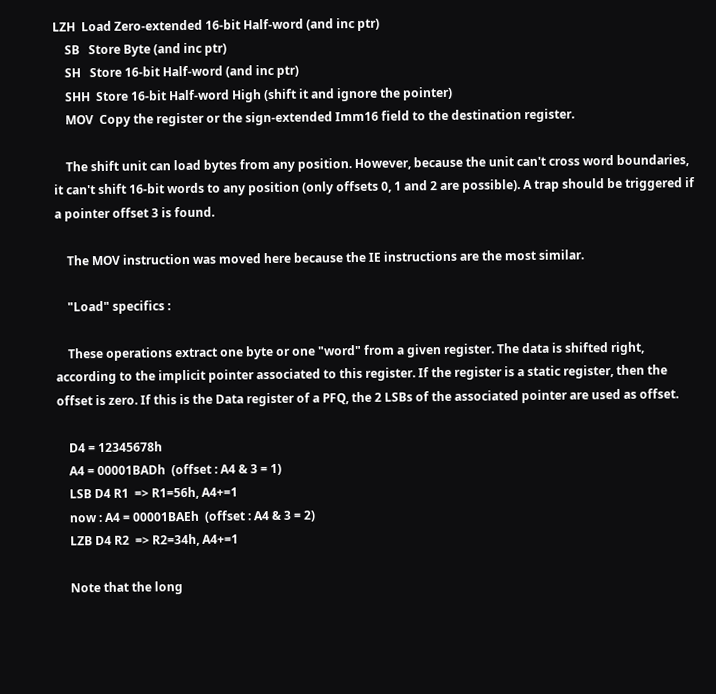LZH  Load Zero-extended 16-bit Half-word (and inc ptr)
    SB   Store Byte (and inc ptr)
    SH   Store 16-bit Half-word (and inc ptr)
    SHH  Store 16-bit Half-word High (shift it and ignore the pointer)
    MOV  Copy the register or the sign-extended Imm16 field to the destination register.

    The shift unit can load bytes from any position. However, because the unit can't cross word boundaries, it can't shift 16-bit words to any position (only offsets 0, 1 and 2 are possible). A trap should be triggered if a pointer offset 3 is found.

    The MOV instruction was moved here because the IE instructions are the most similar.

    "Load" specifics :

    These operations extract one byte or one "word" from a given register. The data is shifted right, according to the implicit pointer associated to this register. If the register is a static register, then the offset is zero. If this is the Data register of a PFQ, the 2 LSBs of the associated pointer are used as offset.

    D4 = 12345678h
    A4 = 00001BADh  (offset : A4 & 3 = 1)
    LSB D4 R1  => R1=56h, A4+=1
    now : A4 = 00001BAEh  (offset : A4 & 3 = 2)
    LZB D4 R2  => R2=34h, A4+=1

    Note that the long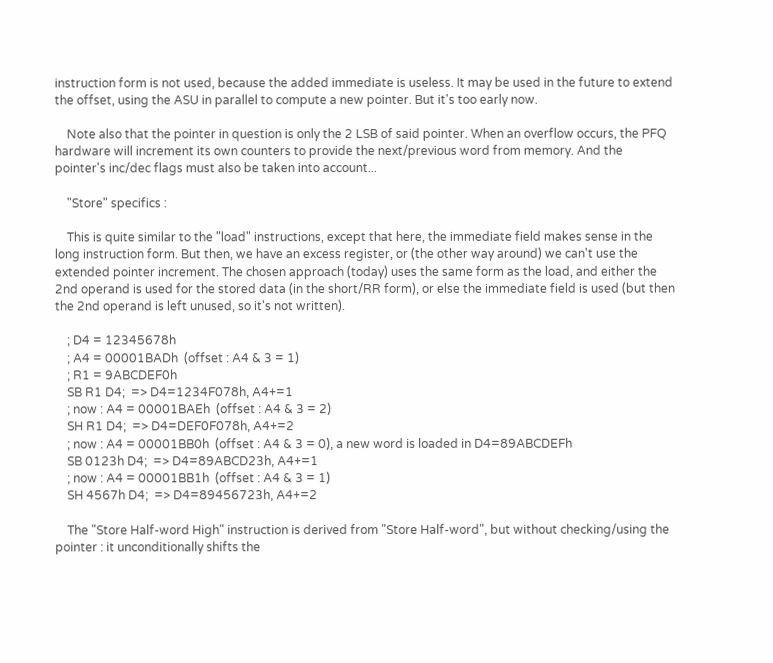instruction form is not used, because the added immediate is useless. It may be used in the future to extend the offset, using the ASU in parallel to compute a new pointer. But it's too early now.

    Note also that the pointer in question is only the 2 LSB of said pointer. When an overflow occurs, the PFQ hardware will increment its own counters to provide the next/previous word from memory. And the pointer's inc/dec flags must also be taken into account...

    "Store" specifics :

    This is quite similar to the "load" instructions, except that here, the immediate field makes sense in the long instruction form. But then, we have an excess register, or (the other way around) we can't use the extended pointer increment. The chosen approach (today) uses the same form as the load, and either the 2nd operand is used for the stored data (in the short/RR form), or else the immediate field is used (but then the 2nd operand is left unused, so it's not written).

    ; D4 = 12345678h
    ; A4 = 00001BADh  (offset : A4 & 3 = 1)
    ; R1 = 9ABCDEF0h
    SB R1 D4;  => D4=1234F078h, A4+=1
    ; now : A4 = 00001BAEh  (offset : A4 & 3 = 2)
    SH R1 D4;  => D4=DEF0F078h, A4+=2
    ; now : A4 = 00001BB0h  (offset : A4 & 3 = 0), a new word is loaded in D4=89ABCDEFh
    SB 0123h D4;  => D4=89ABCD23h, A4+=1
    ; now : A4 = 00001BB1h  (offset : A4 & 3 = 1)
    SH 4567h D4;  => D4=89456723h, A4+=2

    The "Store Half-word High" instruction is derived from "Store Half-word", but without checking/using the pointer : it unconditionally shifts the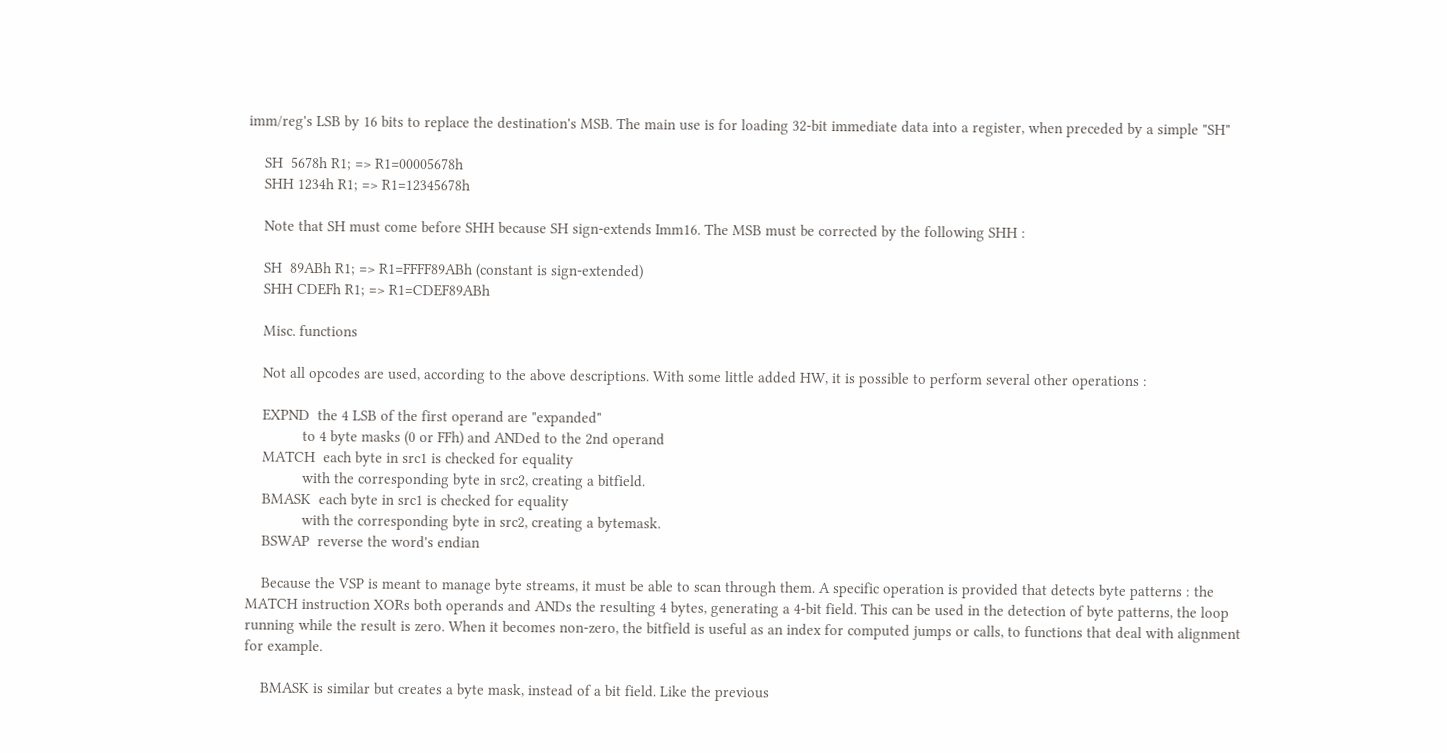imm/reg's LSB by 16 bits to replace the destination's MSB. The main use is for loading 32-bit immediate data into a register, when preceded by a simple "SH"

    SH  5678h R1; => R1=00005678h
    SHH 1234h R1; => R1=12345678h

    Note that SH must come before SHH because SH sign-extends Imm16. The MSB must be corrected by the following SHH :

    SH  89ABh R1; => R1=FFFF89ABh (constant is sign-extended)
    SHH CDEFh R1; => R1=CDEF89ABh

    Misc. functions

    Not all opcodes are used, according to the above descriptions. With some little added HW, it is possible to perform several other operations :

    EXPND  the 4 LSB of the first operand are "expanded"
              to 4 byte masks (0 or FFh) and ANDed to the 2nd operand
    MATCH  each byte in src1 is checked for equality
              with the corresponding byte in src2, creating a bitfield.
    BMASK  each byte in src1 is checked for equality
              with the corresponding byte in src2, creating a bytemask.
    BSWAP  reverse the word's endian

    Because the VSP is meant to manage byte streams, it must be able to scan through them. A specific operation is provided that detects byte patterns : the MATCH instruction XORs both operands and ANDs the resulting 4 bytes, generating a 4-bit field. This can be used in the detection of byte patterns, the loop running while the result is zero. When it becomes non-zero, the bitfield is useful as an index for computed jumps or calls, to functions that deal with alignment for example.

    BMASK is similar but creates a byte mask, instead of a bit field. Like the previous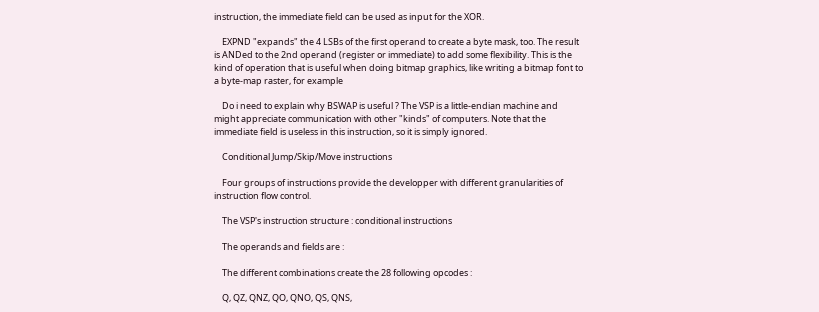instruction, the immediate field can be used as input for the XOR.

    EXPND "expands" the 4 LSBs of the first operand to create a byte mask, too. The result is ANDed to the 2nd operand (register or immediate) to add some flexibility. This is the kind of operation that is useful when doing bitmap graphics, like writing a bitmap font to a byte-map raster, for example

    Do i need to explain why BSWAP is useful ? The VSP is a little-endian machine and might appreciate communication with other "kinds" of computers. Note that the immediate field is useless in this instruction, so it is simply ignored.

    Conditional Jump/Skip/Move instructions

    Four groups of instructions provide the developper with different granularities of instruction flow control.

    The VSP's instruction structure : conditional instructions

    The operands and fields are :

    The different combinations create the 28 following opcodes :

    Q, QZ, QNZ, QO, QNO, QS, QNS,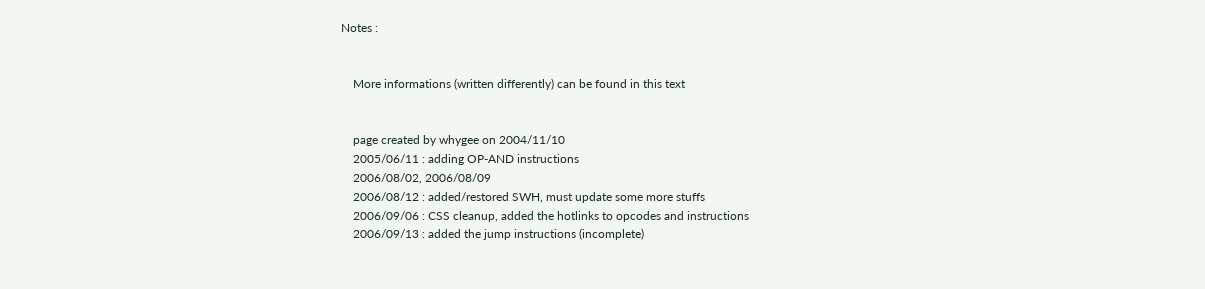Notes :


    More informations (written differently) can be found in this text


    page created by whygee on 2004/11/10
    2005/06/11 : adding OP-AND instructions
    2006/08/02, 2006/08/09
    2006/08/12 : added/restored SWH, must update some more stuffs
    2006/09/06 : CSS cleanup, added the hotlinks to opcodes and instructions
    2006/09/13 : added the jump instructions (incomplete)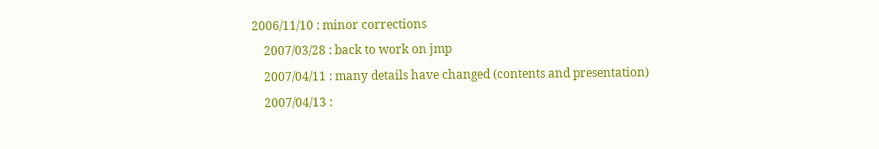2006/11/10 : minor corrections
    2007/03/28 : back to work on jmp
    2007/04/11 : many details have changed (contents and presentation)
    2007/04/13 :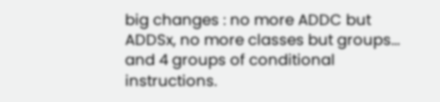big changes : no more ADDC but ADDSx, no more classes but groups... and 4 groups of conditional instructions.